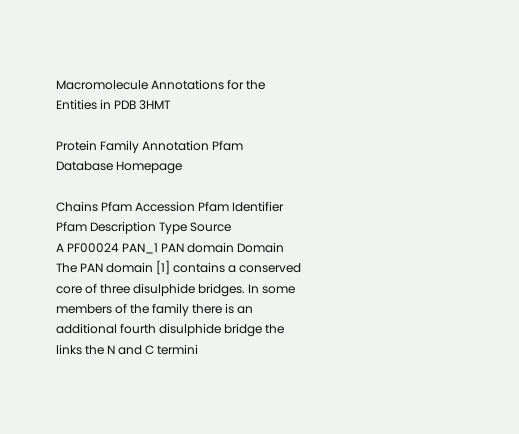Macromolecule Annotations for the Entities in PDB 3HMT

Protein Family Annotation Pfam Database Homepage

Chains Pfam Accession Pfam Identifier Pfam Description Type Source
A PF00024 PAN_1 PAN domain Domain The PAN domain [1] contains a conserved core of three disulphide bridges. In some members of the family there is an additional fourth disulphide bridge the links the N and C termini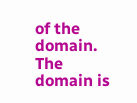of the domain. The domain is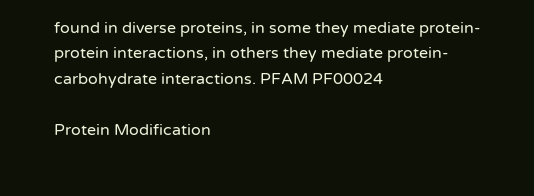found in diverse proteins, in some they mediate protein-protein interactions, in others they mediate protein-carbohydrate interactions. PFAM PF00024

Protein Modification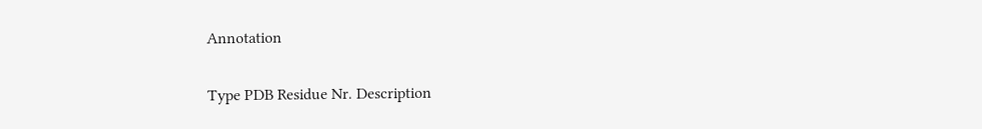Annotation

Type PDB Residue Nr. Description